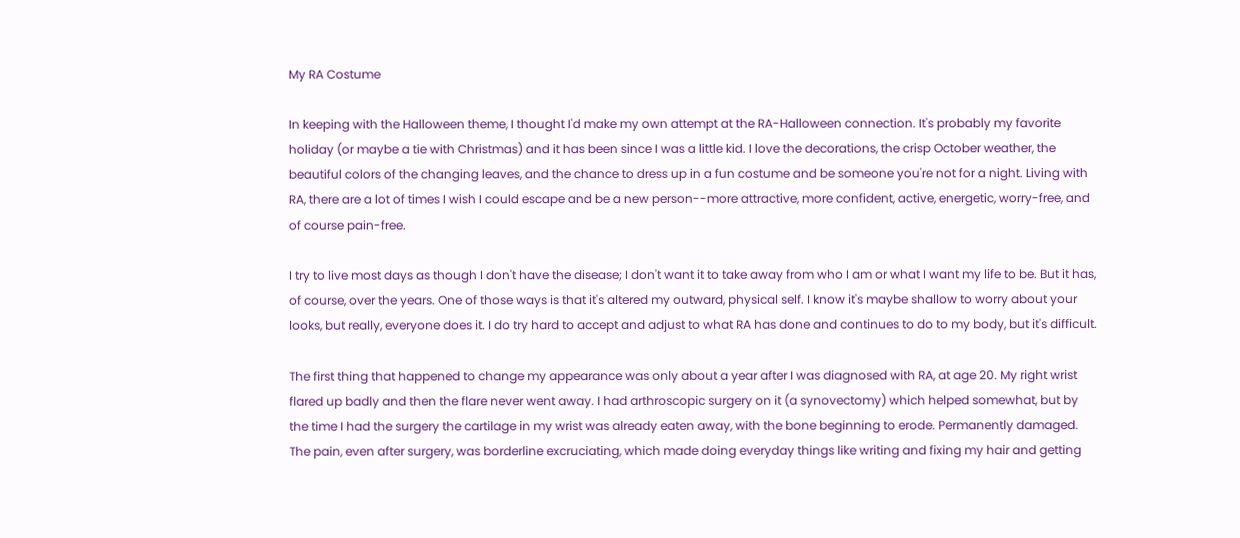My RA Costume

In keeping with the Halloween theme, I thought I'd make my own attempt at the RA-Halloween connection. It's probably my favorite holiday (or maybe a tie with Christmas) and it has been since I was a little kid. I love the decorations, the crisp October weather, the beautiful colors of the changing leaves, and the chance to dress up in a fun costume and be someone you're not for a night. Living with RA, there are a lot of times I wish I could escape and be a new person--more attractive, more confident, active, energetic, worry-free, and of course pain-free.

I try to live most days as though I don't have the disease; I don't want it to take away from who I am or what I want my life to be. But it has, of course, over the years. One of those ways is that it's altered my outward, physical self. I know it's maybe shallow to worry about your looks, but really, everyone does it. I do try hard to accept and adjust to what RA has done and continues to do to my body, but it's difficult.

The first thing that happened to change my appearance was only about a year after I was diagnosed with RA, at age 20. My right wrist flared up badly and then the flare never went away. I had arthroscopic surgery on it (a synovectomy) which helped somewhat, but by the time I had the surgery the cartilage in my wrist was already eaten away, with the bone beginning to erode. Permanently damaged. The pain, even after surgery, was borderline excruciating, which made doing everyday things like writing and fixing my hair and getting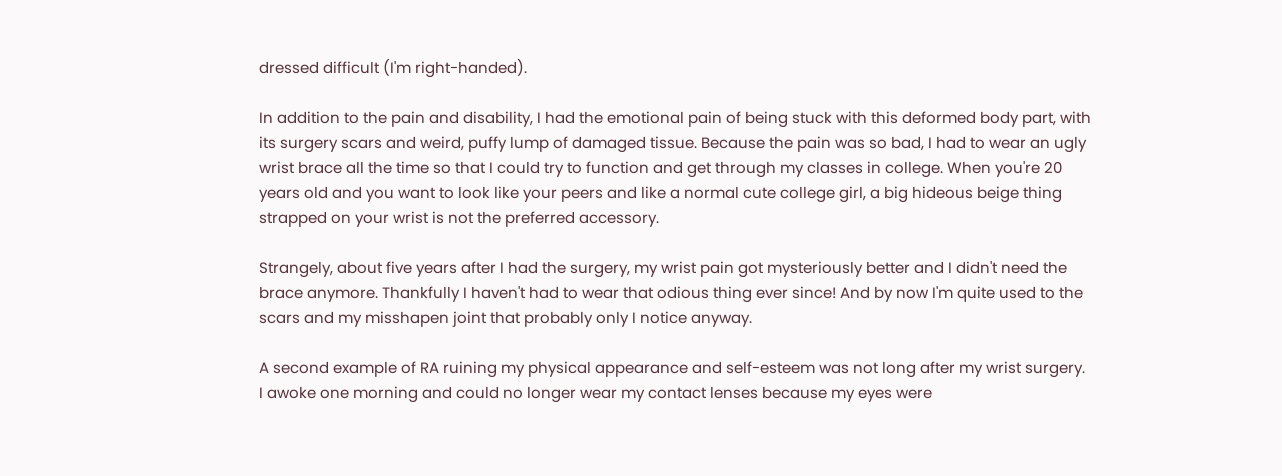dressed difficult (I'm right-handed).

In addition to the pain and disability, I had the emotional pain of being stuck with this deformed body part, with its surgery scars and weird, puffy lump of damaged tissue. Because the pain was so bad, I had to wear an ugly wrist brace all the time so that I could try to function and get through my classes in college. When you're 20 years old and you want to look like your peers and like a normal cute college girl, a big hideous beige thing strapped on your wrist is not the preferred accessory.

Strangely, about five years after I had the surgery, my wrist pain got mysteriously better and I didn't need the brace anymore. Thankfully I haven't had to wear that odious thing ever since! And by now I'm quite used to the scars and my misshapen joint that probably only I notice anyway.

A second example of RA ruining my physical appearance and self-esteem was not long after my wrist surgery. I awoke one morning and could no longer wear my contact lenses because my eyes were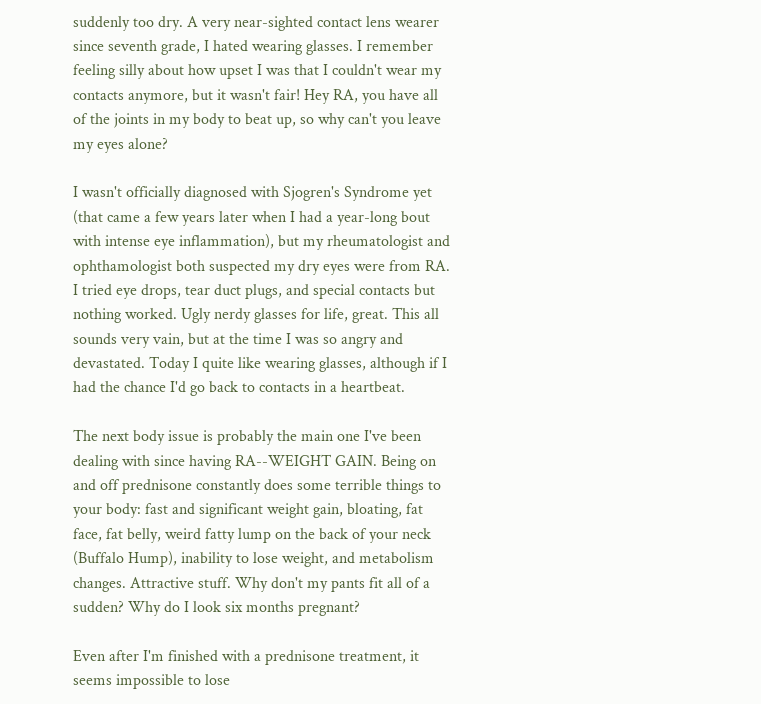suddenly too dry. A very near-sighted contact lens wearer since seventh grade, I hated wearing glasses. I remember feeling silly about how upset I was that I couldn't wear my contacts anymore, but it wasn't fair! Hey RA, you have all of the joints in my body to beat up, so why can't you leave my eyes alone?

I wasn't officially diagnosed with Sjogren's Syndrome yet (that came a few years later when I had a year-long bout with intense eye inflammation), but my rheumatologist and ophthamologist both suspected my dry eyes were from RA. I tried eye drops, tear duct plugs, and special contacts but nothing worked. Ugly nerdy glasses for life, great. This all sounds very vain, but at the time I was so angry and devastated. Today I quite like wearing glasses, although if I had the chance I'd go back to contacts in a heartbeat.

The next body issue is probably the main one I've been dealing with since having RA--WEIGHT GAIN. Being on and off prednisone constantly does some terrible things to your body: fast and significant weight gain, bloating, fat face, fat belly, weird fatty lump on the back of your neck (Buffalo Hump), inability to lose weight, and metabolism changes. Attractive stuff. Why don't my pants fit all of a sudden? Why do I look six months pregnant?

Even after I'm finished with a prednisone treatment, it seems impossible to lose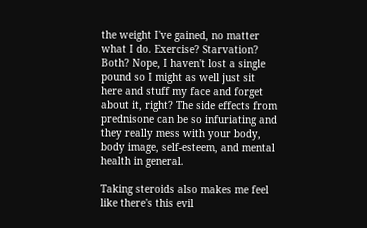the weight I've gained, no matter what I do. Exercise? Starvation? Both? Nope, I haven't lost a single pound so I might as well just sit here and stuff my face and forget about it, right? The side effects from prednisone can be so infuriating and they really mess with your body, body image, self-esteem, and mental health in general.

Taking steroids also makes me feel like there's this evil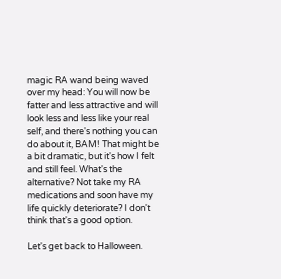magic RA wand being waved over my head: You will now be fatter and less attractive and will look less and less like your real self, and there's nothing you can do about it, BAM! That might be a bit dramatic, but it's how I felt and still feel. What's the alternative? Not take my RA medications and soon have my life quickly deteriorate? I don't think that's a good option.

Let's get back to Halloween.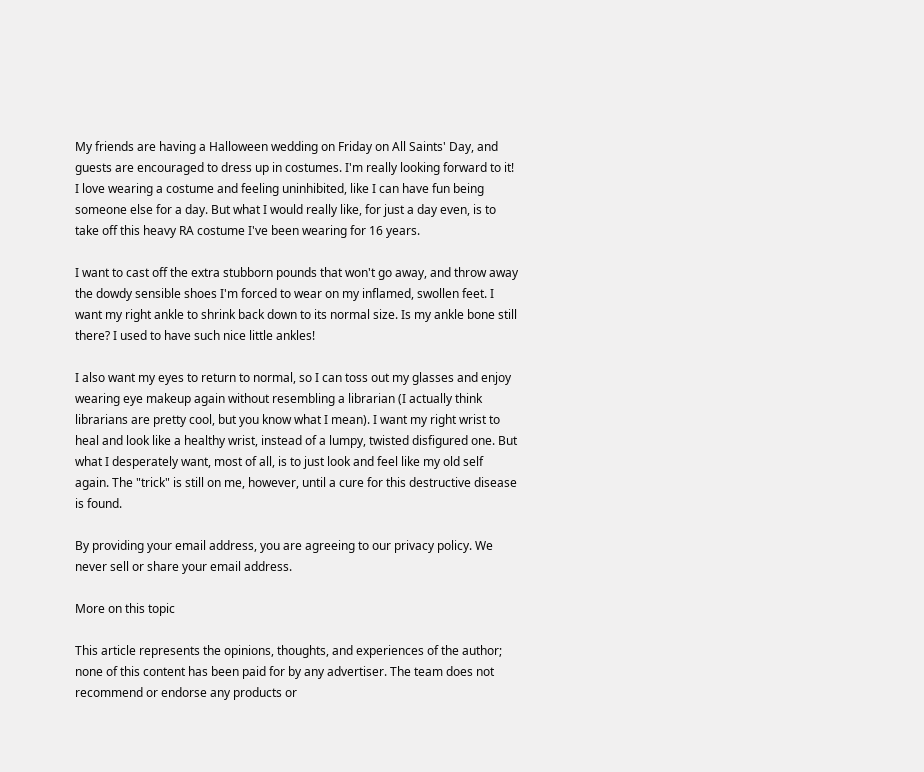My friends are having a Halloween wedding on Friday on All Saints' Day, and guests are encouraged to dress up in costumes. I'm really looking forward to it! I love wearing a costume and feeling uninhibited, like I can have fun being someone else for a day. But what I would really like, for just a day even, is to take off this heavy RA costume I've been wearing for 16 years.

I want to cast off the extra stubborn pounds that won't go away, and throw away the dowdy sensible shoes I'm forced to wear on my inflamed, swollen feet. I want my right ankle to shrink back down to its normal size. Is my ankle bone still there? I used to have such nice little ankles!

I also want my eyes to return to normal, so I can toss out my glasses and enjoy wearing eye makeup again without resembling a librarian (I actually think librarians are pretty cool, but you know what I mean). I want my right wrist to heal and look like a healthy wrist, instead of a lumpy, twisted disfigured one. But what I desperately want, most of all, is to just look and feel like my old self again. The "trick" is still on me, however, until a cure for this destructive disease is found.

By providing your email address, you are agreeing to our privacy policy. We never sell or share your email address.

More on this topic

This article represents the opinions, thoughts, and experiences of the author; none of this content has been paid for by any advertiser. The team does not recommend or endorse any products or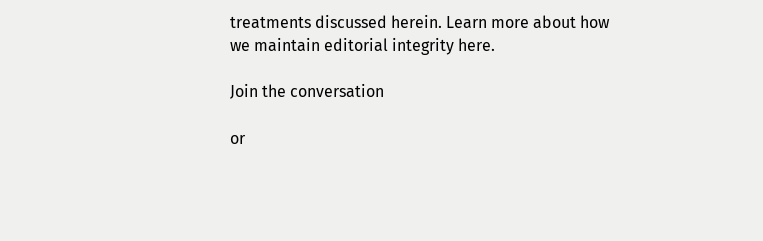treatments discussed herein. Learn more about how we maintain editorial integrity here.

Join the conversation

or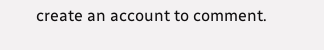create an account to comment.